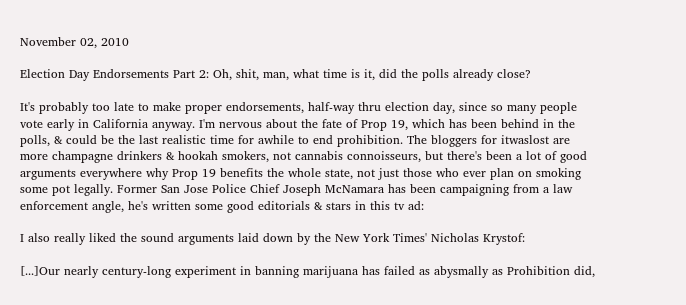November 02, 2010

Election Day Endorsements Part 2: Oh, shit, man, what time is it, did the polls already close?

It's probably too late to make proper endorsements, half-way thru election day, since so many people vote early in California anyway. I'm nervous about the fate of Prop 19, which has been behind in the polls, & could be the last realistic time for awhile to end prohibition. The bloggers for itwaslost are more champagne drinkers & hookah smokers, not cannabis connoisseurs, but there's been a lot of good arguments everywhere why Prop 19 benefits the whole state, not just those who ever plan on smoking some pot legally. Former San Jose Police Chief Joseph McNamara has been campaigning from a law enforcement angle, he's written some good editorials & stars in this tv ad:

I also really liked the sound arguments laid down by the New York Times' Nicholas Krystof:

[...]Our nearly century-long experiment in banning marijuana has failed as abysmally as Prohibition did,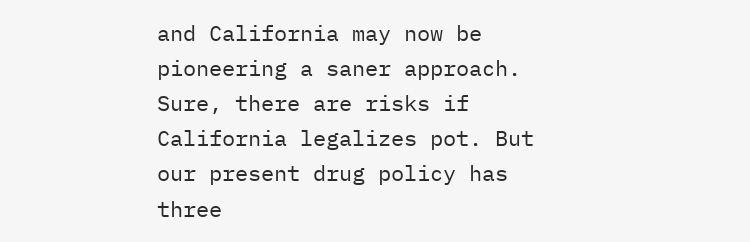and California may now be pioneering a saner approach. Sure, there are risks if California legalizes pot. But our present drug policy has three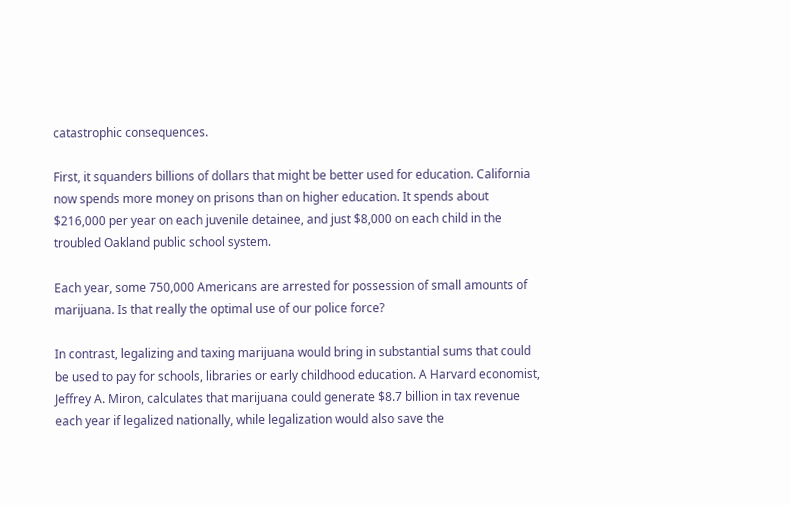catastrophic consequences.

First, it squanders billions of dollars that might be better used for education. California now spends more money on prisons than on higher education. It spends about $216,000 per year on each juvenile detainee, and just $8,000 on each child in the troubled Oakland public school system.

Each year, some 750,000 Americans are arrested for possession of small amounts of marijuana. Is that really the optimal use of our police force?

In contrast, legalizing and taxing marijuana would bring in substantial sums that could be used to pay for schools, libraries or early childhood education. A Harvard economist, Jeffrey A. Miron, calculates that marijuana could generate $8.7 billion in tax revenue each year if legalized nationally, while legalization would also save the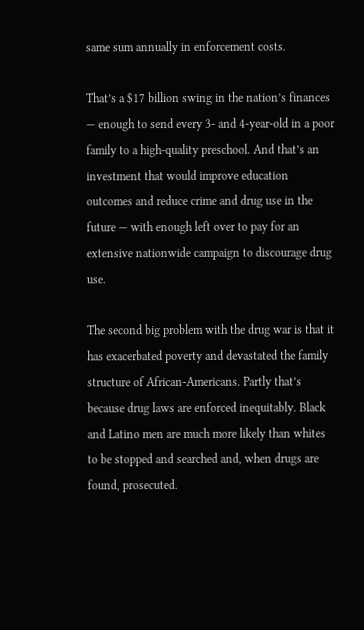same sum annually in enforcement costs.

That’s a $17 billion swing in the nation’s finances — enough to send every 3- and 4-year-old in a poor family to a high-quality preschool. And that’s an investment that would improve education outcomes and reduce crime and drug use in the future — with enough left over to pay for an extensive nationwide campaign to discourage drug use.

The second big problem with the drug war is that it has exacerbated poverty and devastated the family structure of African-Americans. Partly that’s because drug laws are enforced inequitably. Black and Latino men are much more likely than whites to be stopped and searched and, when drugs are found, prosecuted.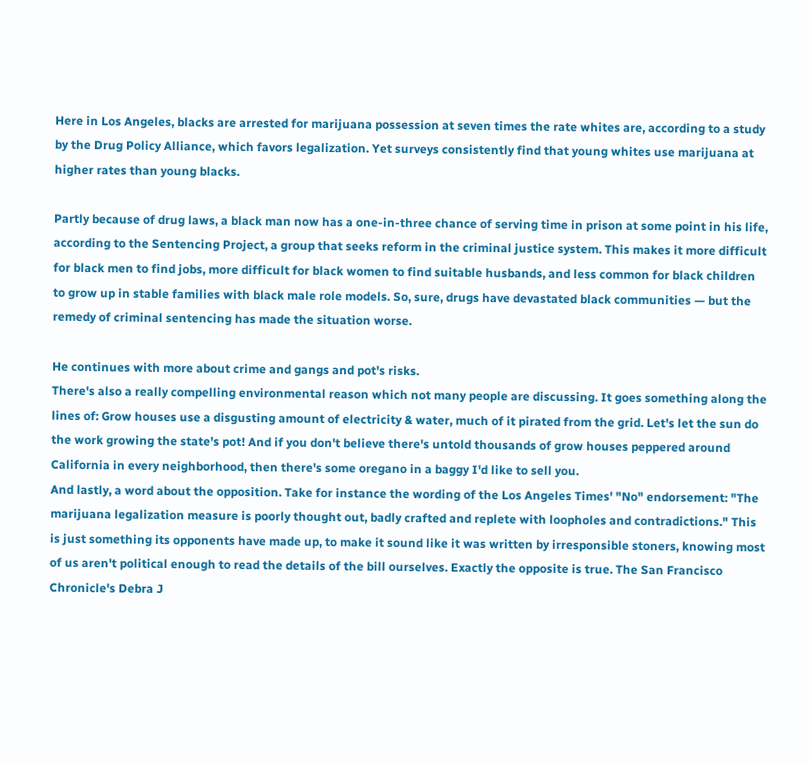Here in Los Angeles, blacks are arrested for marijuana possession at seven times the rate whites are, according to a study by the Drug Policy Alliance, which favors legalization. Yet surveys consistently find that young whites use marijuana at higher rates than young blacks.

Partly because of drug laws, a black man now has a one-in-three chance of serving time in prison at some point in his life, according to the Sentencing Project, a group that seeks reform in the criminal justice system. This makes it more difficult for black men to find jobs, more difficult for black women to find suitable husbands, and less common for black children to grow up in stable families with black male role models. So, sure, drugs have devastated black communities — but the remedy of criminal sentencing has made the situation worse.

He continues with more about crime and gangs and pot's risks.
There's also a really compelling environmental reason which not many people are discussing. It goes something along the lines of: Grow houses use a disgusting amount of electricity & water, much of it pirated from the grid. Let's let the sun do the work growing the state's pot! And if you don't believe there's untold thousands of grow houses peppered around California in every neighborhood, then there's some oregano in a baggy I'd like to sell you.
And lastly, a word about the opposition. Take for instance the wording of the Los Angeles Times' "No" endorsement: "The marijuana legalization measure is poorly thought out, badly crafted and replete with loopholes and contradictions." This is just something its opponents have made up, to make it sound like it was written by irresponsible stoners, knowing most of us aren't political enough to read the details of the bill ourselves. Exactly the opposite is true. The San Francisco Chronicle's Debra J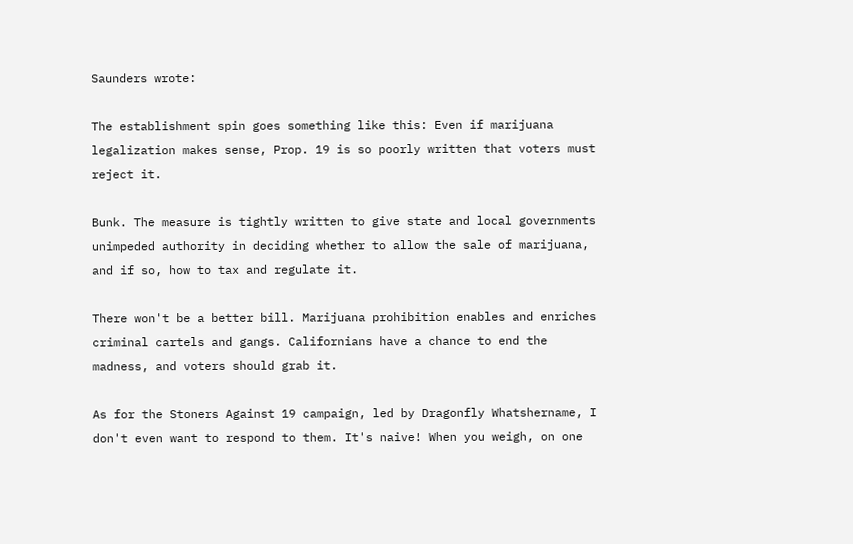Saunders wrote:

The establishment spin goes something like this: Even if marijuana legalization makes sense, Prop. 19 is so poorly written that voters must reject it.

Bunk. The measure is tightly written to give state and local governments unimpeded authority in deciding whether to allow the sale of marijuana, and if so, how to tax and regulate it.

There won't be a better bill. Marijuana prohibition enables and enriches criminal cartels and gangs. Californians have a chance to end the madness, and voters should grab it.

As for the Stoners Against 19 campaign, led by Dragonfly Whatshername, I don't even want to respond to them. It's naive! When you weigh, on one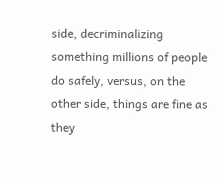side, decriminalizing something millions of people do safely, versus, on the other side, things are fine as they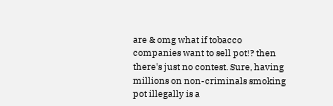are & omg what if tobacco companies want to sell pot!? then there's just no contest. Sure, having millions on non-criminals smoking pot illegally is a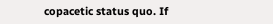copacetic status quo. If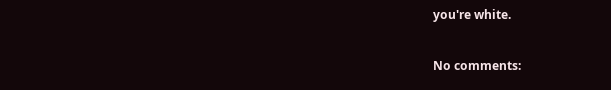you're white.

No comments: